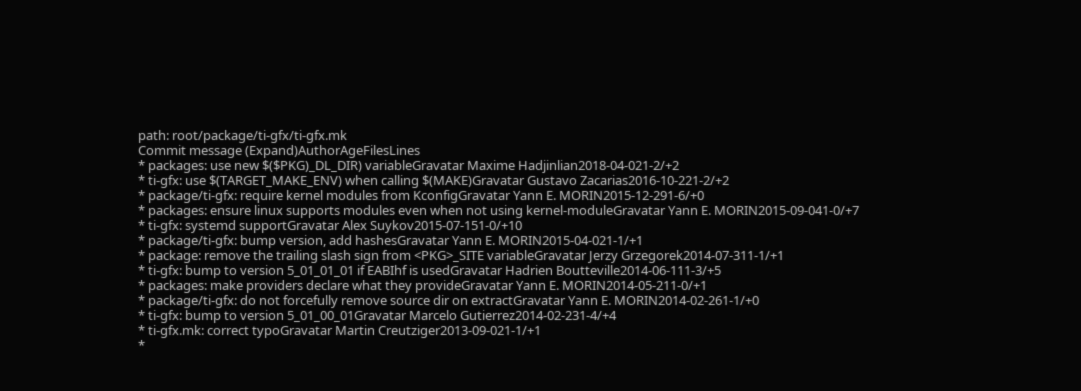path: root/package/ti-gfx/ti-gfx.mk
Commit message (Expand)AuthorAgeFilesLines
* packages: use new $($PKG)_DL_DIR) variableGravatar Maxime Hadjinlian2018-04-021-2/+2
* ti-gfx: use $(TARGET_MAKE_ENV) when calling $(MAKE)Gravatar Gustavo Zacarias2016-10-221-2/+2
* package/ti-gfx: require kernel modules from KconfigGravatar Yann E. MORIN2015-12-291-6/+0
* packages: ensure linux supports modules even when not using kernel-moduleGravatar Yann E. MORIN2015-09-041-0/+7
* ti-gfx: systemd supportGravatar Alex Suykov2015-07-151-0/+10
* package/ti-gfx: bump version, add hashesGravatar Yann E. MORIN2015-04-021-1/+1
* package: remove the trailing slash sign from <PKG>_SITE variableGravatar Jerzy Grzegorek2014-07-311-1/+1
* ti-gfx: bump to version 5_01_01_01 if EABIhf is usedGravatar Hadrien Boutteville2014-06-111-3/+5
* packages: make providers declare what they provideGravatar Yann E. MORIN2014-05-211-0/+1
* package/ti-gfx: do not forcefully remove source dir on extractGravatar Yann E. MORIN2014-02-261-1/+0
* ti-gfx: bump to version 5_01_00_01Gravatar Marcelo Gutierrez2014-02-231-4/+4
* ti-gfx.mk: correct typoGravatar Martin Creutziger2013-09-021-1/+1
*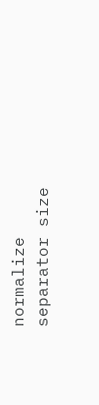normalize separator size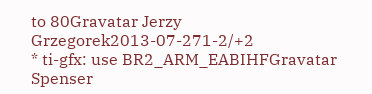to 80Gravatar Jerzy Grzegorek2013-07-271-2/+2
* ti-gfx: use BR2_ARM_EABIHFGravatar Spenser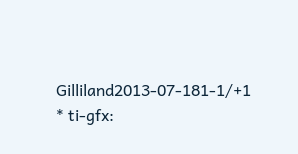Gilliland2013-07-181-1/+1
* ti-gfx: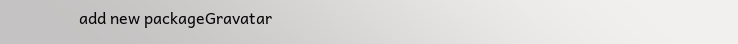add new packageGravatar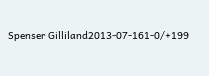Spenser Gilliland2013-07-161-0/+199